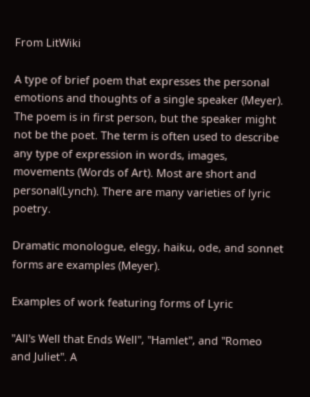From LitWiki

A type of brief poem that expresses the personal emotions and thoughts of a single speaker (Meyer). The poem is in first person, but the speaker might not be the poet. The term is often used to describe any type of expression in words, images, movements (Words of Art). Most are short and personal(Lynch). There are many varieties of lyric poetry.

Dramatic monologue, elegy, haiku, ode, and sonnet forms are examples (Meyer).

Examples of work featuring forms of Lyric

"All's Well that Ends Well", "Hamlet", and "Romeo and Juliet". A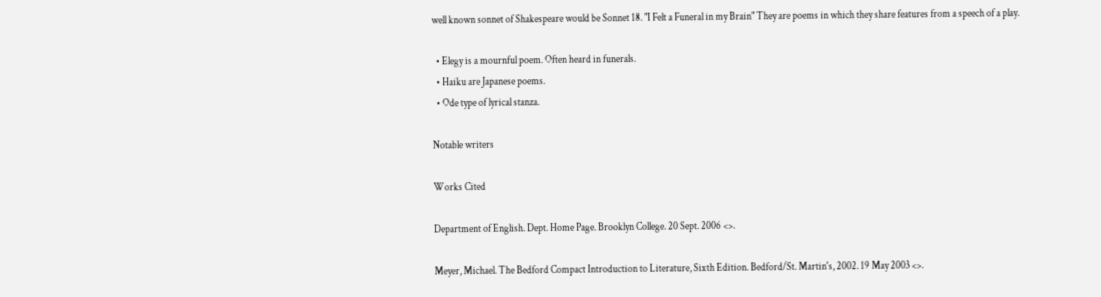well known sonnet of Shakespeare would be Sonnet 18. "I Felt a Funeral in my Brain" They are poems in which they share features from a speech of a play.

  • Elegy is a mournful poem. Often heard in funerals.
  • Haiku are Japanese poems.
  • Ode type of lyrical stanza.

Notable writers

Works Cited

Department of English. Dept. Home Page. Brooklyn College. 20 Sept. 2006 <>.

Meyer, Michael. The Bedford Compact Introduction to Literature, Sixth Edition. Bedford/St. Martin's, 2002. 19 May 2003 <>.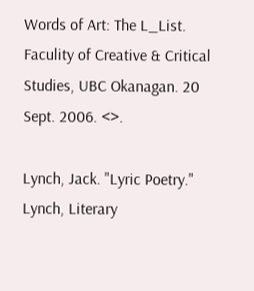Words of Art: The L_List. Faculity of Creative & Critical Studies, UBC Okanagan. 20 Sept. 2006. <>.

Lynch, Jack. "Lyric Poetry." Lynch, Literary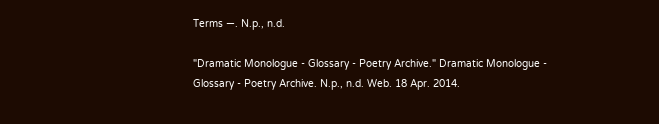Terms —. N.p., n.d.

"Dramatic Monologue - Glossary - Poetry Archive." Dramatic Monologue - Glossary - Poetry Archive. N.p., n.d. Web. 18 Apr. 2014.